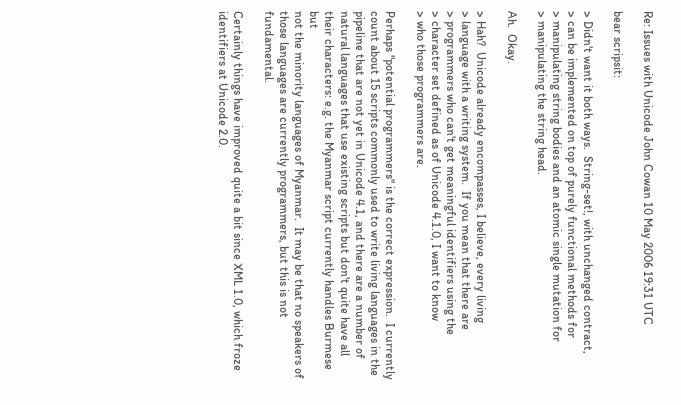Re: Issues with Unicode John Cowan 10 May 2006 19:31 UTC

bear scripsit:

> Didn't want it both ways.  String-set!, with unchanged contract,
> can be implemented on top of purely functional methods for
> manipulating string bodies and an atomic single mutation for
> manipulating the string head.

Ah.  Okay.

> Hah?  Unicode already encompasses, I believe, every living
> language with a writing system.  If you mean that there are
> programmers who can't get meaningful identifiers using the
> character set defined as of Unicode 4.1.0, I want to know
> who those programmers are.

Perhaps "potential programmers" is the correct expression.  I currently
count about 15 scripts commonly used to write living languages in the
pipeline that are not yet in Unicode 4.1, and there are a number of
natural languages that use existing scripts but don't quite have all
their characters: e.g. the Myanmar script currently handles Burmese but
not the minority languages of Myanmar.  It may be that no speakers of
those languages are currently programmers, but this is not fundamental.

Certainly things have improved quite a bit since XML 1.0, which froze
identifiers at Unicode 2.0.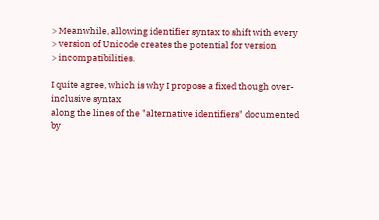> Meanwhile, allowing identifier syntax to shift with every
> version of Unicode creates the potential for version
> incompatibilities.

I quite agree, which is why I propose a fixed though over-inclusive syntax
along the lines of the "alternative identifiers" documented by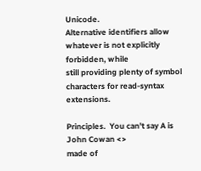Unicode.
Alternative identifiers allow whatever is not explicitly forbidden, while
still providing plenty of symbol characters for read-syntax extensions.

Principles.  You can't say A is         John Cowan <>
made of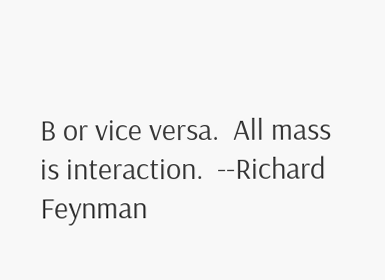B or vice versa.  All mass
is interaction.  --Richard Feynman